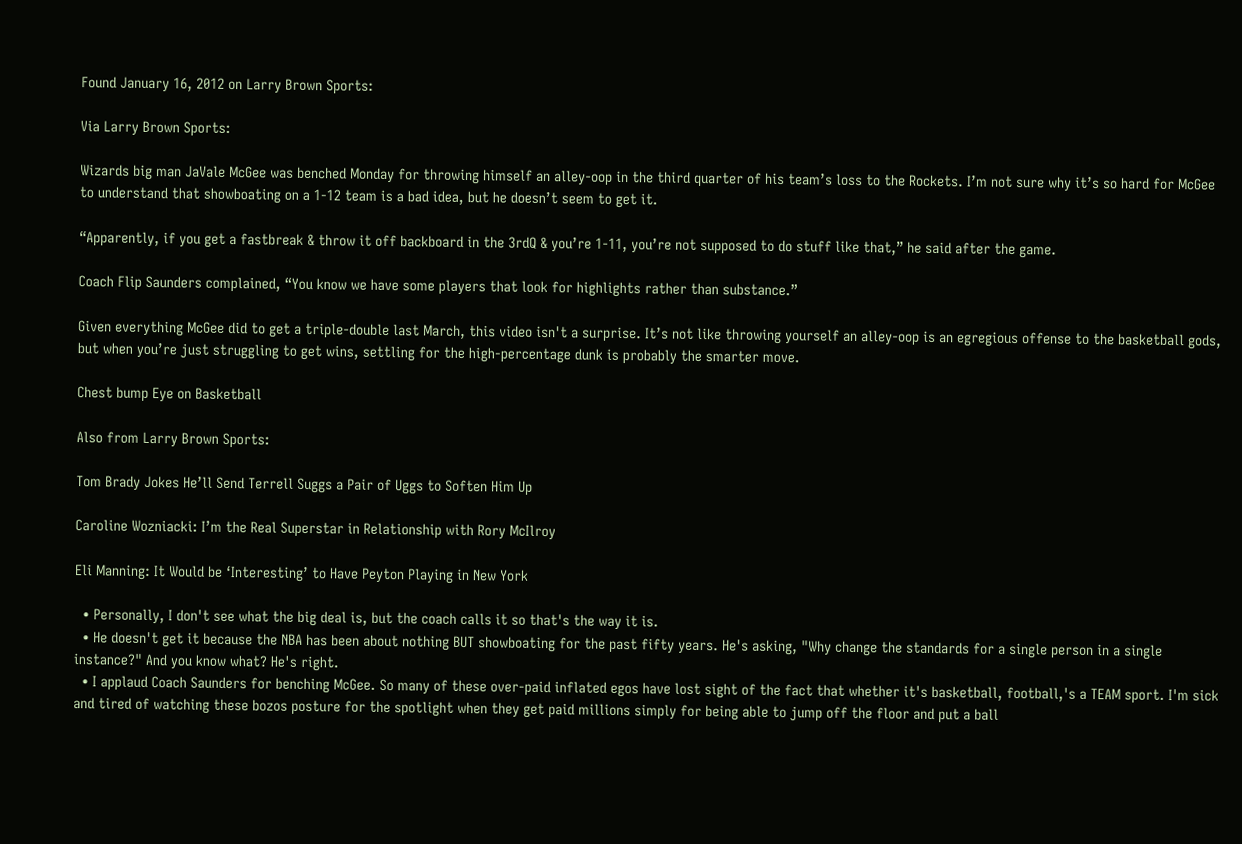Found January 16, 2012 on Larry Brown Sports:

Via Larry Brown Sports:

Wizards big man JaVale McGee was benched Monday for throwing himself an alley-oop in the third quarter of his team’s loss to the Rockets. I’m not sure why it’s so hard for McGee to understand that showboating on a 1-12 team is a bad idea, but he doesn’t seem to get it.

“Apparently, if you get a fastbreak & throw it off backboard in the 3rdQ & you’re 1-11, you’re not supposed to do stuff like that,” he said after the game.

Coach Flip Saunders complained, “You know we have some players that look for highlights rather than substance.”

Given everything McGee did to get a triple-double last March, this video isn't a surprise. It’s not like throwing yourself an alley-oop is an egregious offense to the basketball gods, but when you’re just struggling to get wins, settling for the high-percentage dunk is probably the smarter move.

Chest bump Eye on Basketball

Also from Larry Brown Sports:

Tom Brady Jokes He’ll Send Terrell Suggs a Pair of Uggs to Soften Him Up

Caroline Wozniacki: I’m the Real Superstar in Relationship with Rory McIlroy

Eli Manning: It Would be ‘Interesting’ to Have Peyton Playing in New York

  • Personally, I don't see what the big deal is, but the coach calls it so that's the way it is.
  • He doesn't get it because the NBA has been about nothing BUT showboating for the past fifty years. He's asking, "Why change the standards for a single person in a single instance?" And you know what? He's right.
  • I applaud Coach Saunders for benching McGee. So many of these over-paid inflated egos have lost sight of the fact that whether it's basketball, football,'s a TEAM sport. I'm sick and tired of watching these bozos posture for the spotlight when they get paid millions simply for being able to jump off the floor and put a ball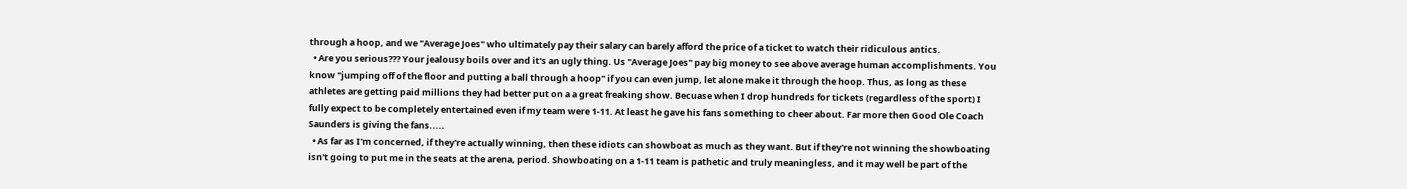through a hoop, and we "Average Joes" who ultimately pay their salary can barely afford the price of a ticket to watch their ridiculous antics.
  • Are you serious??? Your jealousy boils over and it's an ugly thing. Us "Average Joes" pay big money to see above average human accomplishments. You know "jumping off of the floor and putting a ball through a hoop" if you can even jump, let alone make it through the hoop. Thus, as long as these athletes are getting paid millions they had better put on a a great freaking show. Becuase when I drop hundreds for tickets (regardless of the sport) I fully expect to be completely entertained even if my team were 1-11. At least he gave his fans something to cheer about. Far more then Good Ole Coach Saunders is giving the fans.....
  • As far as I'm concerned, if they're actually winning, then these idiots can showboat as much as they want. But if they're not winning the showboating isn't going to put me in the seats at the arena, period. Showboating on a 1-11 team is pathetic and truly meaningless, and it may well be part of the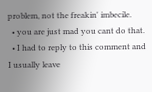problem, not the freakin' imbecile.
  • you are just mad you cant do that.
  • I had to reply to this comment and I usually leave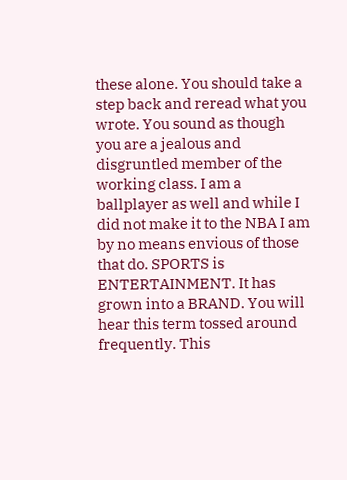these alone. You should take a step back and reread what you wrote. You sound as though you are a jealous and disgruntled member of the working class. I am a ballplayer as well and while I did not make it to the NBA I am by no means envious of those that do. SPORTS is ENTERTAINMENT. It has grown into a BRAND. You will hear this term tossed around frequently. This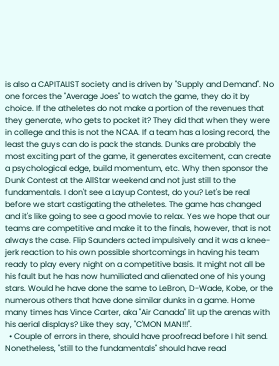is also a CAPITALIST society and is driven by "Supply and Demand". No one forces the "Average Joes" to watch the game, they do it by choice. If the atheletes do not make a portion of the revenues that they generate, who gets to pocket it? They did that when they were in college and this is not the NCAA. If a team has a losing record, the least the guys can do is pack the stands. Dunks are probably the most exciting part of the game, it generates excitement, can create a psychological edge, build momentum, etc. Why then sponsor the Dunk Contest at the AllStar weekend and not just still to the fundamentals. I don't see a Layup Contest, do you? Let's be real before we start castigating the atheletes. The game has changed and it's like going to see a good movie to relax. Yes we hope that our teams are competitive and make it to the finals, however, that is not always the case. Flip Saunders acted impulsively and it was a knee-jerk reaction to his own possible shortcomings in having his team ready to play every night on a competitive basis. It might not all be his fault but he has now humiliated and alienated one of his young stars. Would he have done the same to LeBron, D-Wade, Kobe, or the numerous others that have done similar dunks in a game. Home many times has Vince Carter, aka "Air Canada" lit up the arenas with his aerial displays? Like they say, "C'MON MAN!!!".
  • Couple of errors in there, should have proofread before I hit send. Nonetheless, "still to the fundamentals" should have read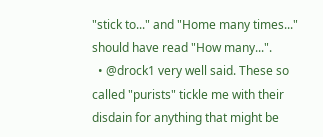"stick to..." and "Home many times..." should have read "How many...".
  • @drock1 very well said. These so called "purists" tickle me with their disdain for anything that might be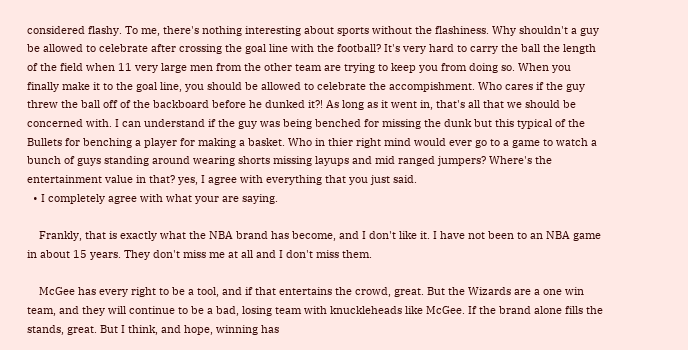considered flashy. To me, there's nothing interesting about sports without the flashiness. Why shouldn't a guy be allowed to celebrate after crossing the goal line with the football? It's very hard to carry the ball the length of the field when 11 very large men from the other team are trying to keep you from doing so. When you finally make it to the goal line, you should be allowed to celebrate the accompishment. Who cares if the guy threw the ball off of the backboard before he dunked it?! As long as it went in, that's all that we should be concerned with. I can understand if the guy was being benched for missing the dunk but this typical of the Bullets for benching a player for making a basket. Who in thier right mind would ever go to a game to watch a bunch of guys standing around wearing shorts missing layups and mid ranged jumpers? Where's the entertainment value in that? yes, I agree with everything that you just said.
  • I completely agree with what your are saying.

    Frankly, that is exactly what the NBA brand has become, and I don't like it. I have not been to an NBA game in about 15 years. They don't miss me at all and I don't miss them.

    McGee has every right to be a tool, and if that entertains the crowd, great. But the Wizards are a one win team, and they will continue to be a bad, losing team with knuckleheads like McGee. If the brand alone fills the stands, great. But I think, and hope, winning has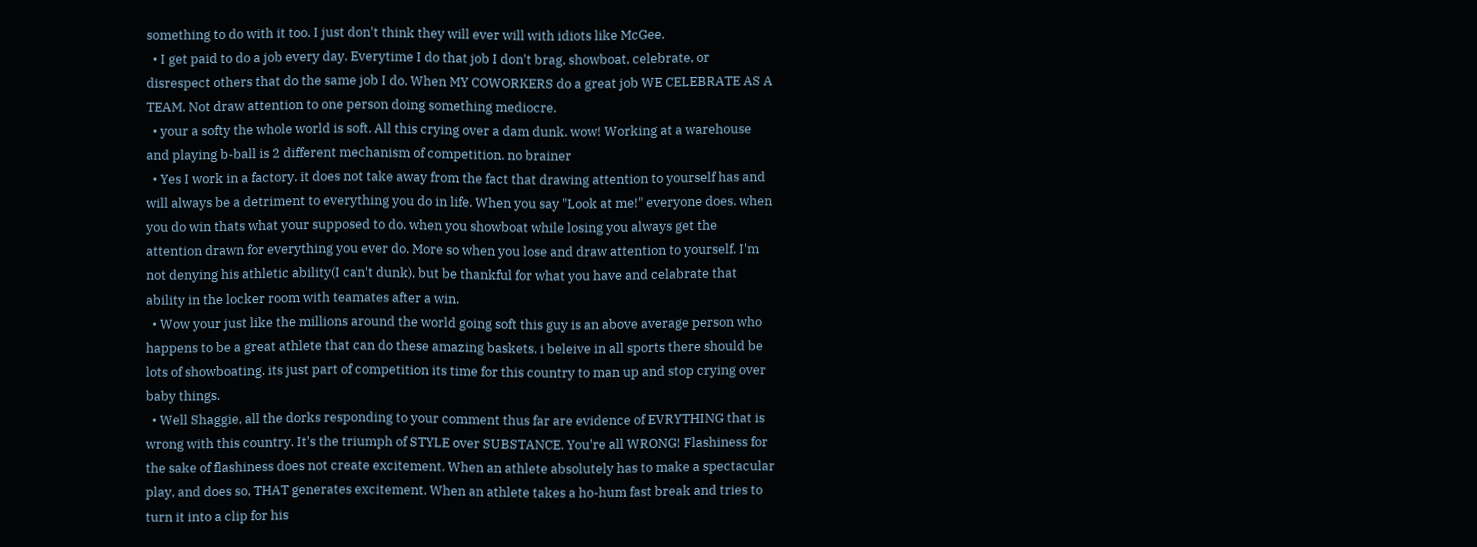something to do with it too. I just don't think they will ever will with idiots like McGee.
  • I get paid to do a job every day. Everytime I do that job I don't brag, showboat, celebrate, or disrespect others that do the same job I do. When MY COWORKERS do a great job WE CELEBRATE AS A TEAM. Not draw attention to one person doing something mediocre.
  • your a softy the whole world is soft. All this crying over a dam dunk. wow! Working at a warehouse and playing b-ball is 2 different mechanism of competition. no brainer
  • Yes I work in a factory. it does not take away from the fact that drawing attention to yourself has and will always be a detriment to everything you do in life. When you say "Look at me!" everyone does. when you do win thats what your supposed to do. when you showboat while losing you always get the attention drawn for everything you ever do. More so when you lose and draw attention to yourself. I'm not denying his athletic ability(I can't dunk), but be thankful for what you have and celabrate that ability in the locker room with teamates after a win.
  • Wow your just like the millions around the world going soft this guy is an above average person who happens to be a great athlete that can do these amazing baskets. i beleive in all sports there should be lots of showboating. its just part of competition its time for this country to man up and stop crying over baby things.
  • Well Shaggie, all the dorks responding to your comment thus far are evidence of EVRYTHING that is wrong with this country. It's the triumph of STYLE over SUBSTANCE. You're all WRONG! Flashiness for the sake of flashiness does not create excitement. When an athlete absolutely has to make a spectacular play, and does so, THAT generates excitement. When an athlete takes a ho-hum fast break and tries to turn it into a clip for his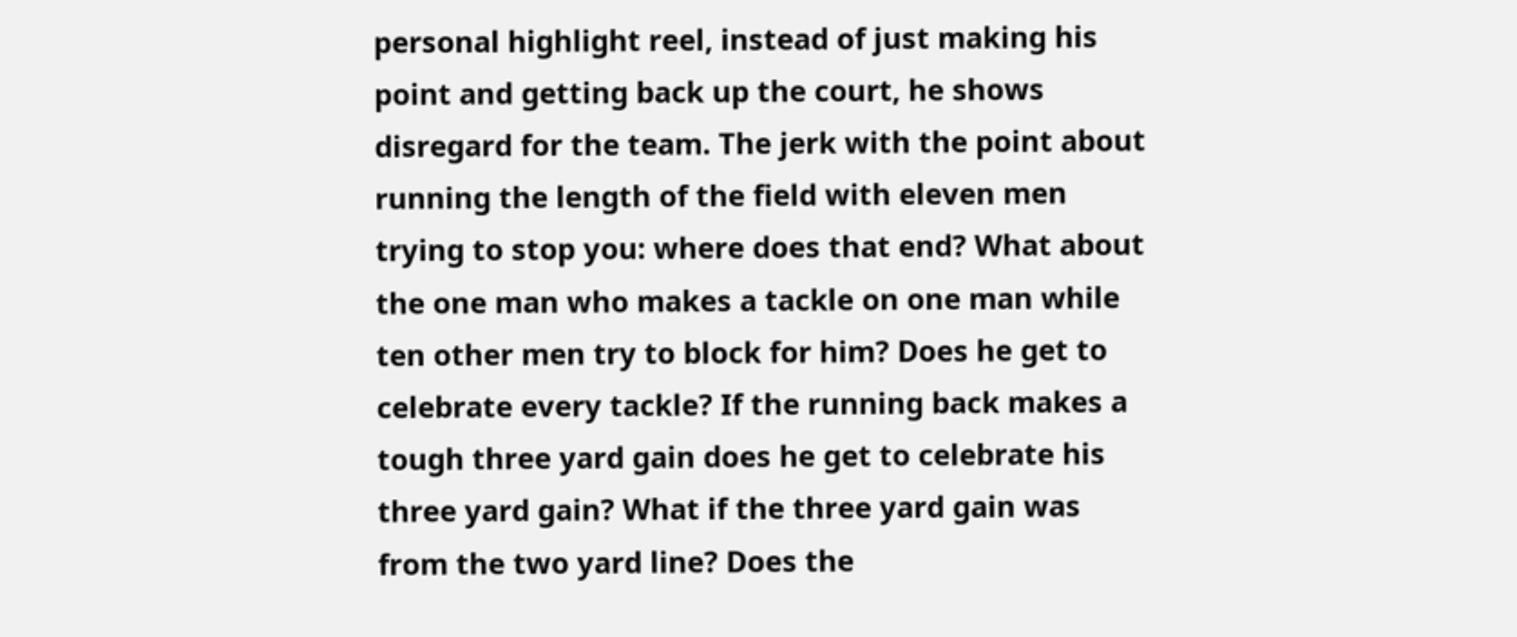personal highlight reel, instead of just making his point and getting back up the court, he shows disregard for the team. The jerk with the point about running the length of the field with eleven men trying to stop you: where does that end? What about the one man who makes a tackle on one man while ten other men try to block for him? Does he get to celebrate every tackle? If the running back makes a tough three yard gain does he get to celebrate his three yard gain? What if the three yard gain was from the two yard line? Does the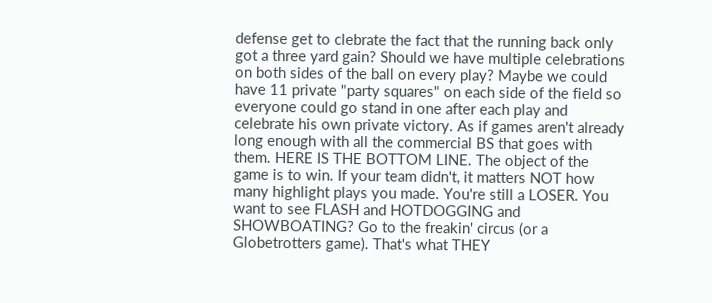defense get to clebrate the fact that the running back only got a three yard gain? Should we have multiple celebrations on both sides of the ball on every play? Maybe we could have 11 private "party squares" on each side of the field so everyone could go stand in one after each play and celebrate his own private victory. As if games aren't already long enough with all the commercial BS that goes with them. HERE IS THE BOTTOM LINE. The object of the game is to win. If your team didn't, it matters NOT how many highlight plays you made. You're still a LOSER. You want to see FLASH and HOTDOGGING and SHOWBOATING? Go to the freakin' circus (or a Globetrotters game). That's what THEY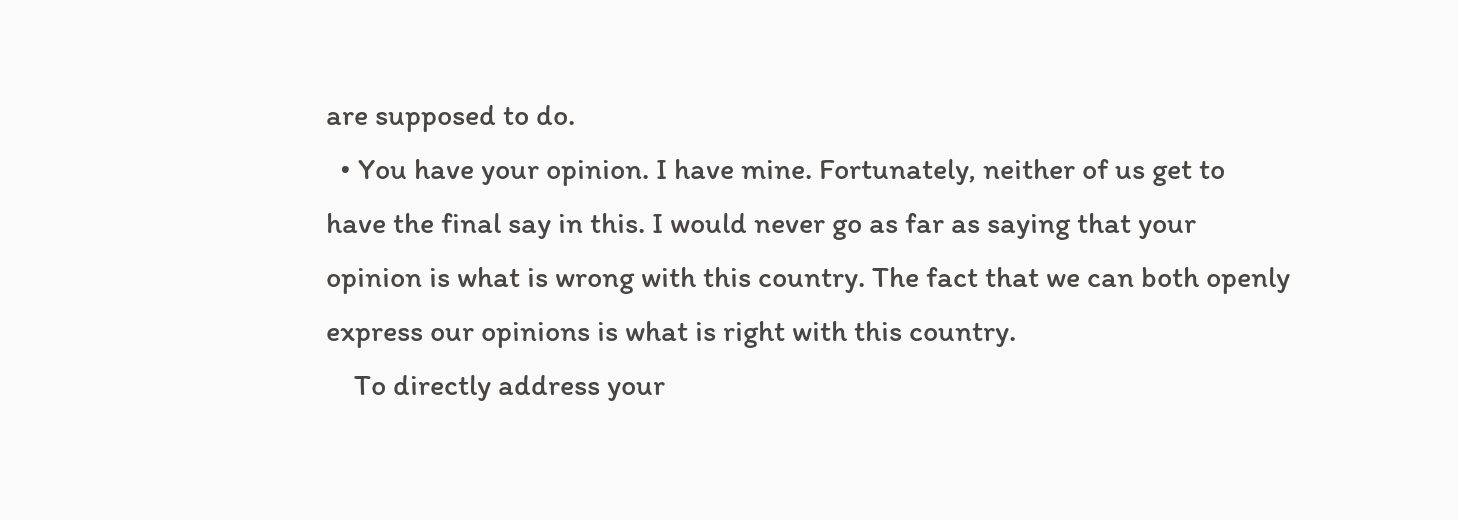are supposed to do.
  • You have your opinion. I have mine. Fortunately, neither of us get to have the final say in this. I would never go as far as saying that your opinion is what is wrong with this country. The fact that we can both openly express our opinions is what is right with this country.
    To directly address your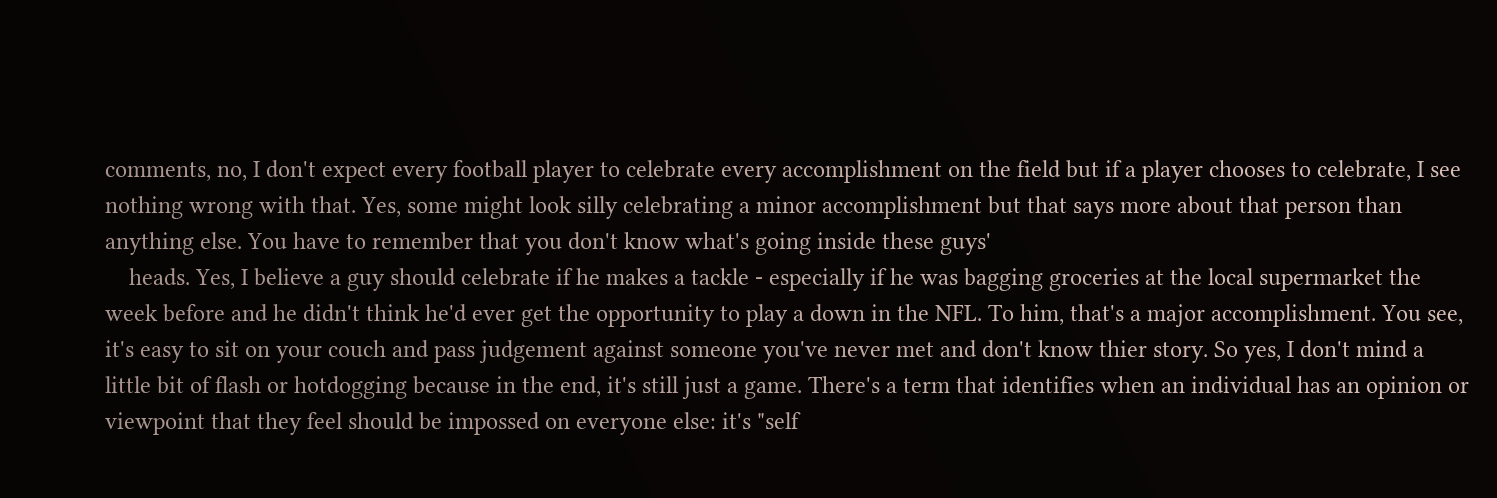comments, no, I don't expect every football player to celebrate every accomplishment on the field but if a player chooses to celebrate, I see nothing wrong with that. Yes, some might look silly celebrating a minor accomplishment but that says more about that person than anything else. You have to remember that you don't know what's going inside these guys'
    heads. Yes, I believe a guy should celebrate if he makes a tackle - especially if he was bagging groceries at the local supermarket the week before and he didn't think he'd ever get the opportunity to play a down in the NFL. To him, that's a major accomplishment. You see, it's easy to sit on your couch and pass judgement against someone you've never met and don't know thier story. So yes, I don't mind a little bit of flash or hotdogging because in the end, it's still just a game. There's a term that identifies when an individual has an opinion or viewpoint that they feel should be impossed on everyone else: it's "self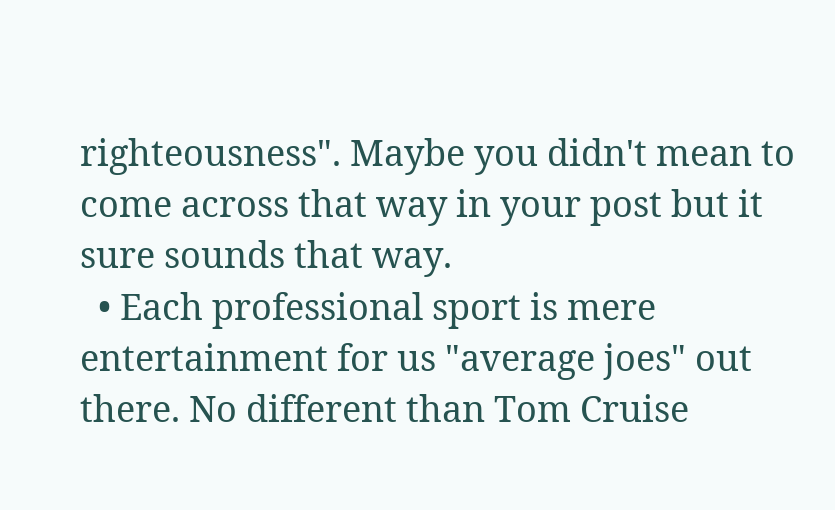righteousness". Maybe you didn't mean to come across that way in your post but it sure sounds that way.
  • Each professional sport is mere entertainment for us "average joes" out there. No different than Tom Cruise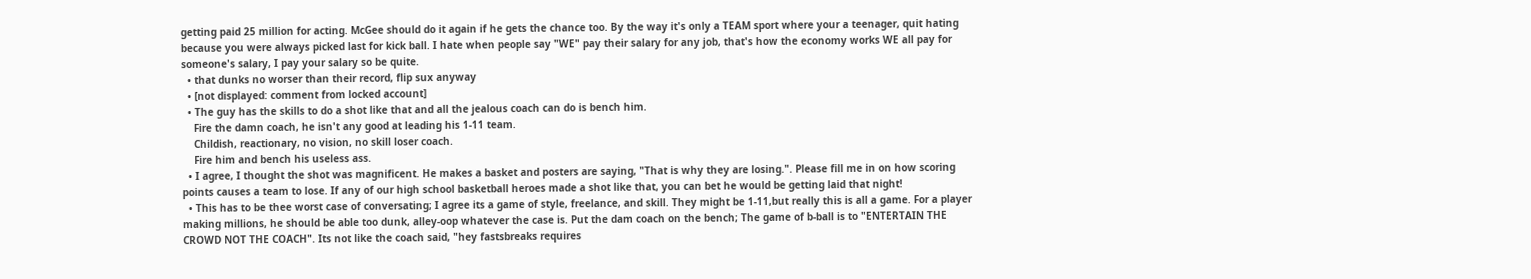getting paid 25 million for acting. McGee should do it again if he gets the chance too. By the way it's only a TEAM sport where your a teenager, quit hating because you were always picked last for kick ball. I hate when people say "WE" pay their salary for any job, that's how the economy works WE all pay for someone's salary, I pay your salary so be quite.
  • that dunks no worser than their record, flip sux anyway
  • [not displayed: comment from locked account]
  • The guy has the skills to do a shot like that and all the jealous coach can do is bench him.
    Fire the damn coach, he isn't any good at leading his 1-11 team.
    Childish, reactionary, no vision, no skill loser coach.
    Fire him and bench his useless ass.
  • I agree, I thought the shot was magnificent. He makes a basket and posters are saying, "That is why they are losing.". Please fill me in on how scoring points causes a team to lose. If any of our high school basketball heroes made a shot like that, you can bet he would be getting laid that night!
  • This has to be thee worst case of conversating; I agree its a game of style, freelance, and skill. They might be 1-11,but really this is all a game. For a player making millions, he should be able too dunk, alley-oop whatever the case is. Put the dam coach on the bench; The game of b-ball is to "ENTERTAIN THE CROWD NOT THE COACH". Its not like the coach said, "hey fastsbreaks requires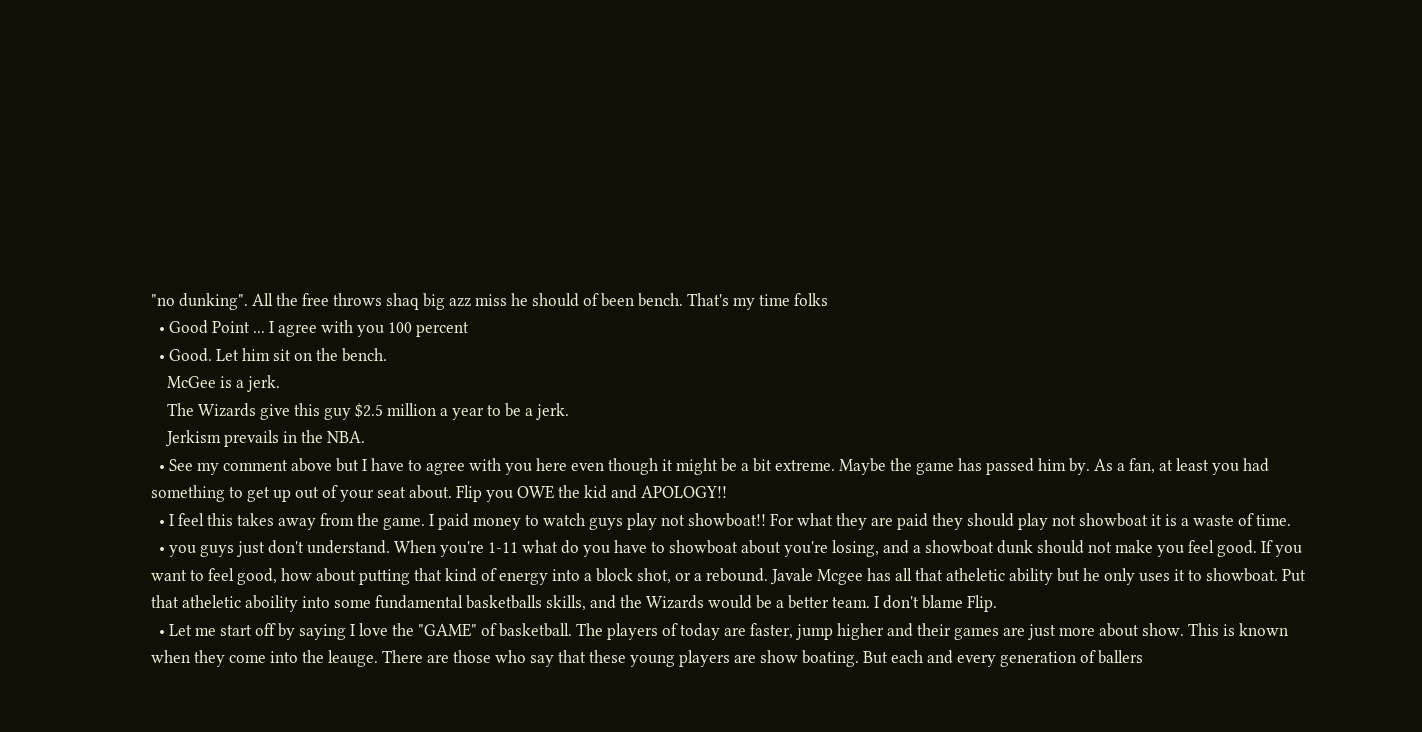"no dunking". All the free throws shaq big azz miss he should of been bench. That's my time folks
  • Good Point ... I agree with you 100 percent
  • Good. Let him sit on the bench.
    McGee is a jerk.
    The Wizards give this guy $2.5 million a year to be a jerk.
    Jerkism prevails in the NBA.
  • See my comment above but I have to agree with you here even though it might be a bit extreme. Maybe the game has passed him by. As a fan, at least you had something to get up out of your seat about. Flip you OWE the kid and APOLOGY!!
  • I feel this takes away from the game. I paid money to watch guys play not showboat!! For what they are paid they should play not showboat it is a waste of time.
  • you guys just don't understand. When you're 1-11 what do you have to showboat about you're losing, and a showboat dunk should not make you feel good. If you want to feel good, how about putting that kind of energy into a block shot, or a rebound. Javale Mcgee has all that atheletic ability but he only uses it to showboat. Put that atheletic aboility into some fundamental basketballs skills, and the Wizards would be a better team. I don't blame Flip.
  • Let me start off by saying I love the "GAME" of basketball. The players of today are faster, jump higher and their games are just more about show. This is known when they come into the leauge. There are those who say that these young players are show boating. But each and every generation of ballers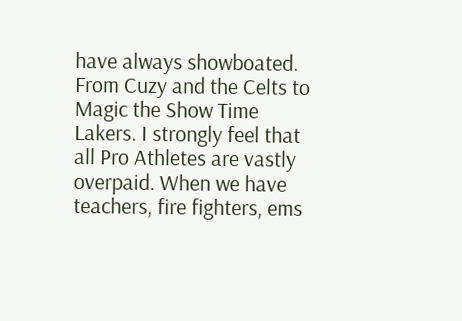have always showboated. From Cuzy and the Celts to Magic the Show Time Lakers. I strongly feel that all Pro Athletes are vastly overpaid. When we have teachers, fire fighters, ems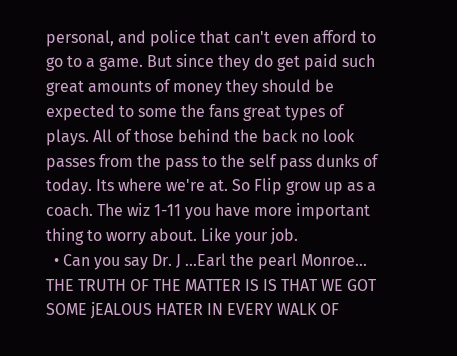personal, and police that can't even afford to go to a game. But since they do get paid such great amounts of money they should be expected to some the fans great types of plays. All of those behind the back no look passes from the pass to the self pass dunks of today. Its where we're at. So Flip grow up as a coach. The wiz 1-11 you have more important thing to worry about. Like your job.
  • Can you say Dr. J ...Earl the pearl Monroe... THE TRUTH OF THE MATTER IS IS THAT WE GOT SOME jEALOUS HATER IN EVERY WALK OF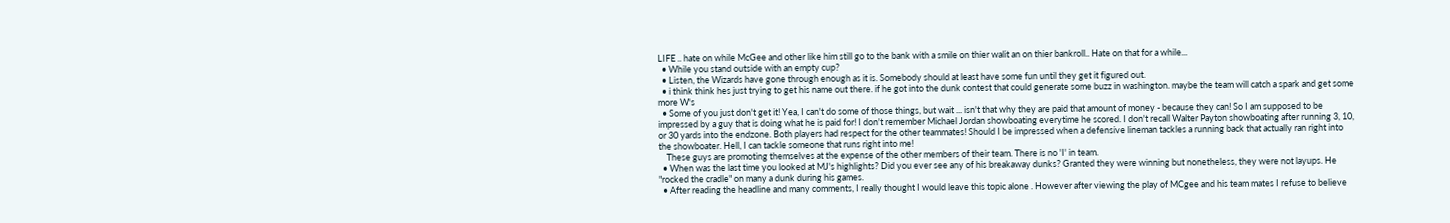LIFE .. hate on while McGee and other like him still go to the bank with a smile on thier walit an on thier bankroll.. Hate on that for a while...
  • While you stand outside with an empty cup?
  • Listen, the Wizards have gone through enough as it is. Somebody should at least have some fun until they get it figured out.
  • i think think hes just trying to get his name out there. if he got into the dunk contest that could generate some buzz in washington. maybe the team will catch a spark and get some more W's
  • Some of you just don't get it! Yea, I can't do some of those things, but wait ... isn't that why they are paid that amount of money - because they can! So I am supposed to be impressed by a guy that is doing what he is paid for! I don't remember Michael Jordan showboating everytime he scored. I don't recall Walter Payton showboating after running 3, 10, or 30 yards into the endzone. Both players had respect for the other teammates! Should I be impressed when a defensive lineman tackles a running back that actually ran right into the showboater. Hell, I can tackle someone that runs right into me!
    These guys are promoting themselves at the expense of the other members of their team. There is no 'I' in team.
  • When was the last time you looked at MJ's highlights? Did you ever see any of his breakaway dunks? Granted they were winning but nonetheless, they were not layups. He "rocked the cradle" on many a dunk during his games.
  • After reading the headline and many comments, I really thought I would leave this topic alone . However after viewing the play of MCgee and his team mates I refuse to believe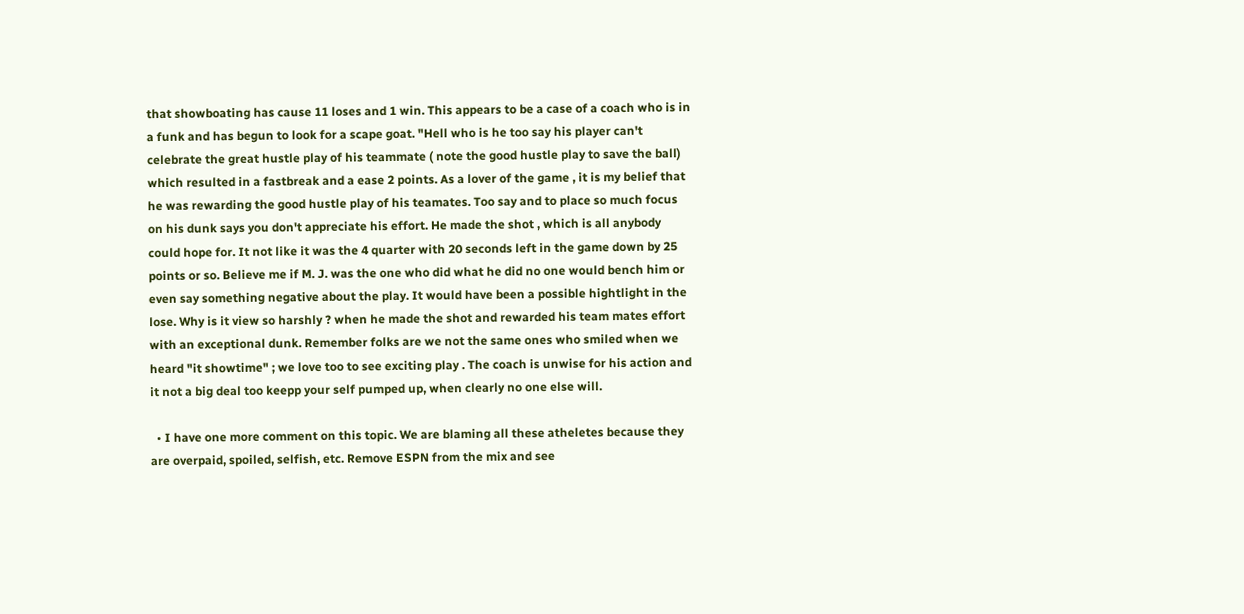that showboating has cause 11 loses and 1 win. This appears to be a case of a coach who is in a funk and has begun to look for a scape goat. "Hell who is he too say his player can't celebrate the great hustle play of his teammate ( note the good hustle play to save the ball) which resulted in a fastbreak and a ease 2 points. As a lover of the game , it is my belief that he was rewarding the good hustle play of his teamates. Too say and to place so much focus on his dunk says you don't appreciate his effort. He made the shot , which is all anybody could hope for. It not like it was the 4 quarter with 20 seconds left in the game down by 25 points or so. Believe me if M. J. was the one who did what he did no one would bench him or even say something negative about the play. It would have been a possible hightlight in the lose. Why is it view so harshly ? when he made the shot and rewarded his team mates effort with an exceptional dunk. Remember folks are we not the same ones who smiled when we heard "it showtime" ; we love too to see exciting play . The coach is unwise for his action and it not a big deal too keepp your self pumped up, when clearly no one else will.

  • I have one more comment on this topic. We are blaming all these atheletes because they are overpaid, spoiled, selfish, etc. Remove ESPN from the mix and see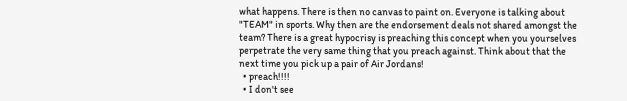what happens. There is then no canvas to paint on. Everyone is talking about "TEAM" in sports. Why then are the endorsement deals not shared amongst the team? There is a great hypocrisy is preaching this concept when you yourselves perpetrate the very same thing that you preach against. Think about that the next time you pick up a pair of Air Jordans!
  • preach!!!!
  • I don't see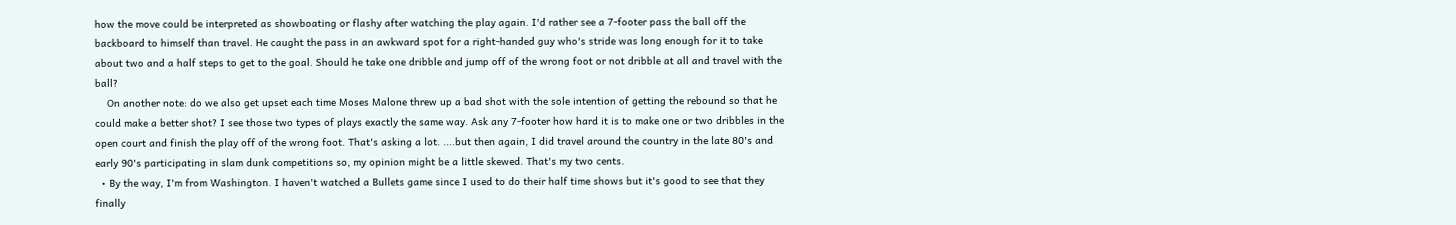how the move could be interpreted as showboating or flashy after watching the play again. I'd rather see a 7-footer pass the ball off the backboard to himself than travel. He caught the pass in an awkward spot for a right-handed guy who's stride was long enough for it to take about two and a half steps to get to the goal. Should he take one dribble and jump off of the wrong foot or not dribble at all and travel with the ball?
    On another note: do we also get upset each time Moses Malone threw up a bad shot with the sole intention of getting the rebound so that he could make a better shot? I see those two types of plays exactly the same way. Ask any 7-footer how hard it is to make one or two dribbles in the open court and finish the play off of the wrong foot. That's asking a lot. ....but then again, I did travel around the country in the late 80's and early 90's participating in slam dunk competitions so, my opinion might be a little skewed. That's my two cents.
  • By the way, I'm from Washington. I haven't watched a Bullets game since I used to do their half time shows but it's good to see that they finally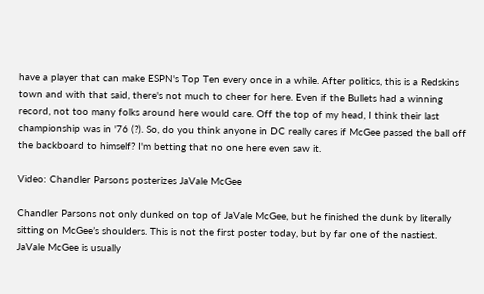have a player that can make ESPN's Top Ten every once in a while. After politics, this is a Redskins town and with that said, there's not much to cheer for here. Even if the Bullets had a winning record, not too many folks around here would care. Off the top of my head, I think their last championship was in '76 (?). So, do you think anyone in DC really cares if McGee passed the ball off the backboard to himself? I'm betting that no one here even saw it.

Video: Chandler Parsons posterizes JaVale McGee

Chandler Parsons not only dunked on top of JaVale McGee, but he finished the dunk by literally sitting on McGee’s shoulders. This is not the first poster today, but by far one of the nastiest. JaVale McGee is usually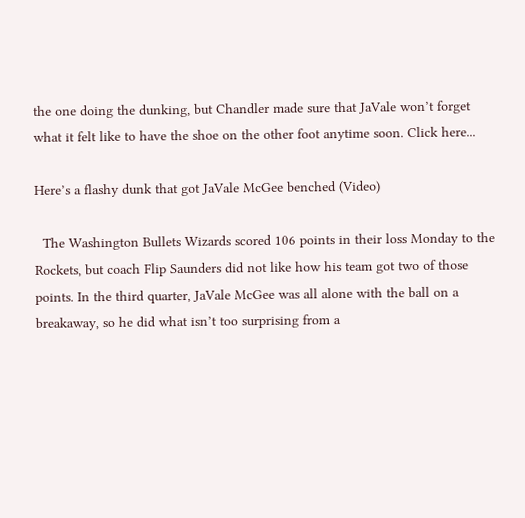the one doing the dunking, but Chandler made sure that JaVale won’t forget what it felt like to have the shoe on the other foot anytime soon. Click here...

Here’s a flashy dunk that got JaVale McGee benched (Video)

  The Washington Bullets Wizards scored 106 points in their loss Monday to the Rockets, but coach Flip Saunders did not like how his team got two of those points. In the third quarter, JaVale McGee was all alone with the ball on a breakaway, so he did what isn’t too surprising from a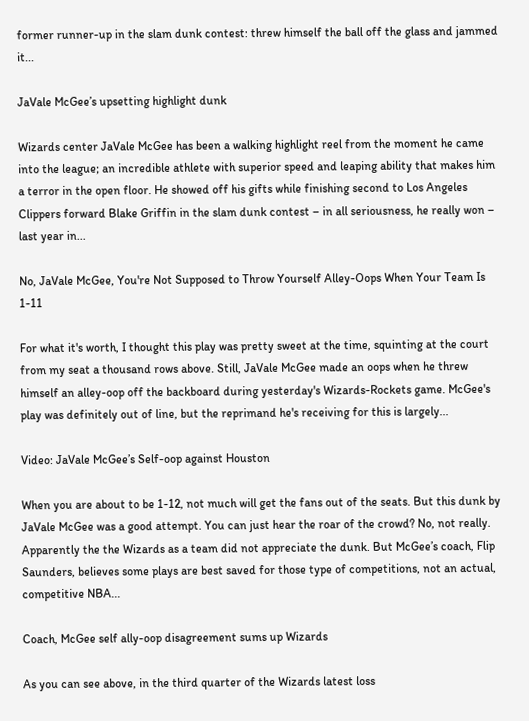former runner-up in the slam dunk contest: threw himself the ball off the glass and jammed it...

JaVale McGee’s upsetting highlight dunk

Wizards center JaVale McGee has been a walking highlight reel from the moment he came into the league; an incredible athlete with superior speed and leaping ability that makes him a terror in the open floor. He showed off his gifts while finishing second to Los Angeles Clippers forward Blake Griffin in the slam dunk contest – in all seriousness, he really won – last year in...

No, JaVale McGee, You're Not Supposed to Throw Yourself Alley-Oops When Your Team Is 1-11

For what it's worth, I thought this play was pretty sweet at the time, squinting at the court from my seat a thousand rows above. Still, JaVale McGee made an oops when he threw himself an alley-oop off the backboard during yesterday's Wizards-Rockets game. McGee's play was definitely out of line, but the reprimand he's receiving for this is largely...

Video: JaVale McGee’s Self-oop against Houston

When you are about to be 1-12, not much will get the fans out of the seats. But this dunk by JaVale McGee was a good attempt. You can just hear the roar of the crowd? No, not really. Apparently the the Wizards as a team did not appreciate the dunk. But McGee’s coach, Flip Saunders, believes some plays are best saved for those type of competitions, not an actual, competitive NBA...

Coach, McGee self ally-oop disagreement sums up Wizards

As you can see above, in the third quarter of the Wizards latest loss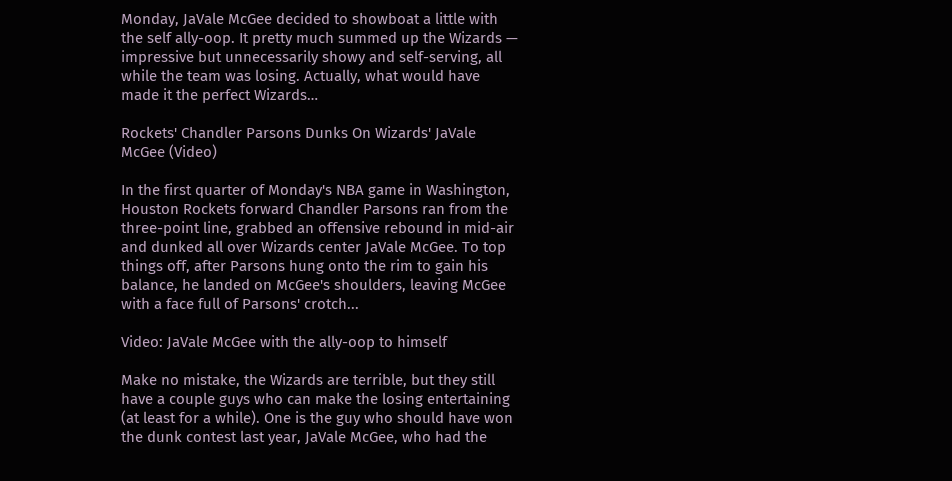Monday, JaVale McGee decided to showboat a little with the self ally-oop. It pretty much summed up the Wizards — impressive but unnecessarily showy and self-serving, all while the team was losing. Actually, what would have made it the perfect Wizards…

Rockets' Chandler Parsons Dunks On Wizards' JaVale McGee (Video)

In the first quarter of Monday's NBA game in Washington, Houston Rockets forward Chandler Parsons ran from the three-point line, grabbed an offensive rebound in mid-air and dunked all over Wizards center JaVale McGee. To top things off, after Parsons hung onto the rim to gain his balance, he landed on McGee's shoulders, leaving McGee with a face full of Parsons' crotch...

Video: JaVale McGee with the ally-oop to himself

Make no mistake, the Wizards are terrible, but they still have a couple guys who can make the losing entertaining (at least for a while). One is the guy who should have won the dunk contest last year, JaVale McGee, who had the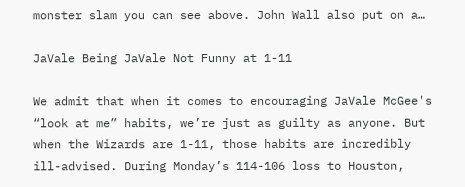monster slam you can see above. John Wall also put on a…

JaVale Being JaVale Not Funny at 1-11

We admit that when it comes to encouraging JaVale McGee's “look at me” habits, we’re just as guilty as anyone. But when the Wizards are 1-11, those habits are incredibly ill-advised. During Monday’s 114-106 loss to Houston,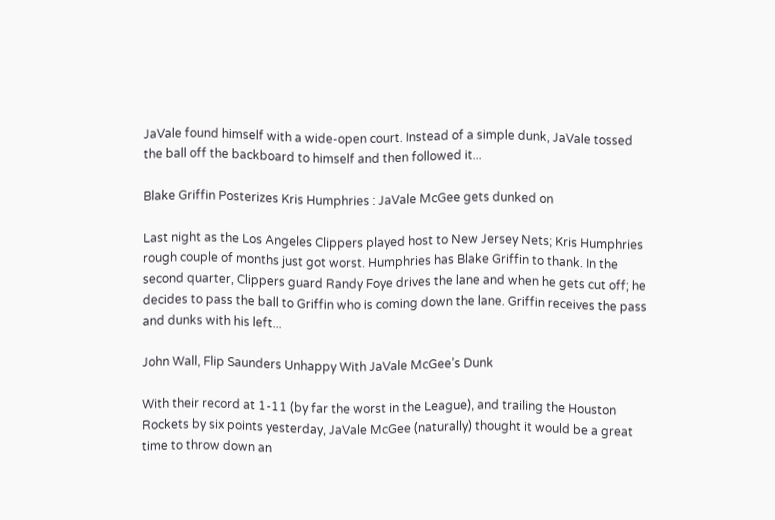JaVale found himself with a wide-open court. Instead of a simple dunk, JaVale tossed the ball off the backboard to himself and then followed it...

Blake Griffin Posterizes Kris Humphries : JaVale McGee gets dunked on

Last night as the Los Angeles Clippers played host to New Jersey Nets; Kris Humphries rough couple of months just got worst. Humphries has Blake Griffin to thank. In the second quarter, Clippers guard Randy Foye drives the lane and when he gets cut off; he decides to pass the ball to Griffin who is coming down the lane. Griffin receives the pass and dunks with his left...

John Wall, Flip Saunders Unhappy With JaVale McGee’s Dunk

With their record at 1-11 (by far the worst in the League), and trailing the Houston Rockets by six points yesterday, JaVale McGee (naturally) thought it would be a great time to throw down an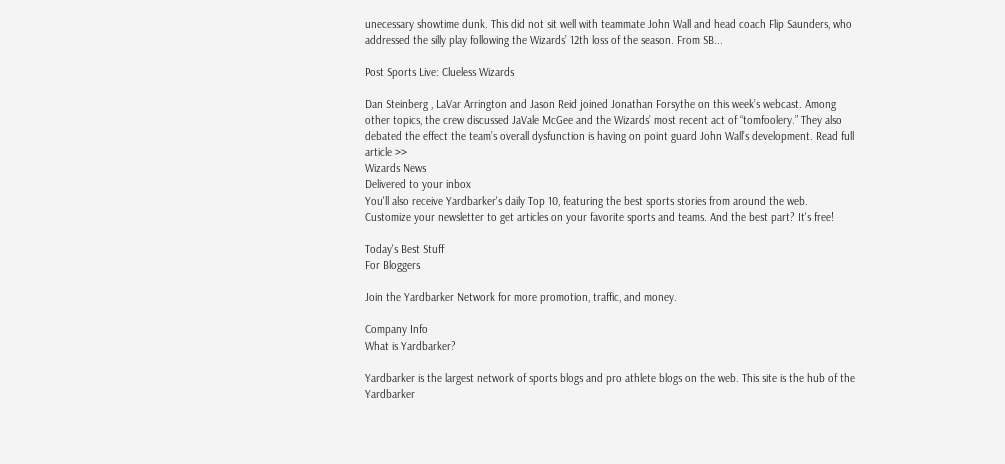unecessary showtime dunk. This did not sit well with teammate John Wall and head coach Flip Saunders, who addressed the silly play following the Wizards’ 12th loss of the season. From SB...

Post Sports Live: Clueless Wizards

Dan Steinberg , LaVar Arrington and Jason Reid joined Jonathan Forsythe on this week’s webcast. Among other topics, the crew discussed JaVale McGee and the Wizards’ most recent act of “tomfoolery.” They also debated the effect the team’s overall dysfunction is having on point guard John Wall’s development. Read full article >>
Wizards News
Delivered to your inbox
You'll also receive Yardbarker's daily Top 10, featuring the best sports stories from around the web. Customize your newsletter to get articles on your favorite sports and teams. And the best part? It's free!

Today's Best Stuff
For Bloggers

Join the Yardbarker Network for more promotion, traffic, and money.

Company Info
What is Yardbarker?

Yardbarker is the largest network of sports blogs and pro athlete blogs on the web. This site is the hub of the Yardbarker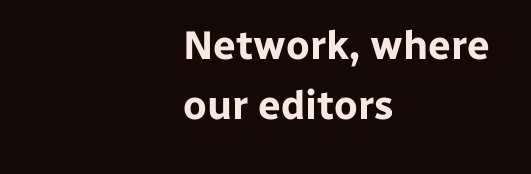Network, where our editors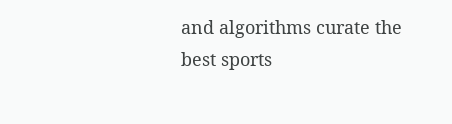and algorithms curate the best sports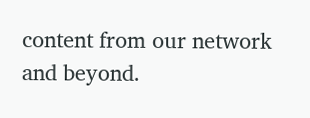content from our network and beyond.